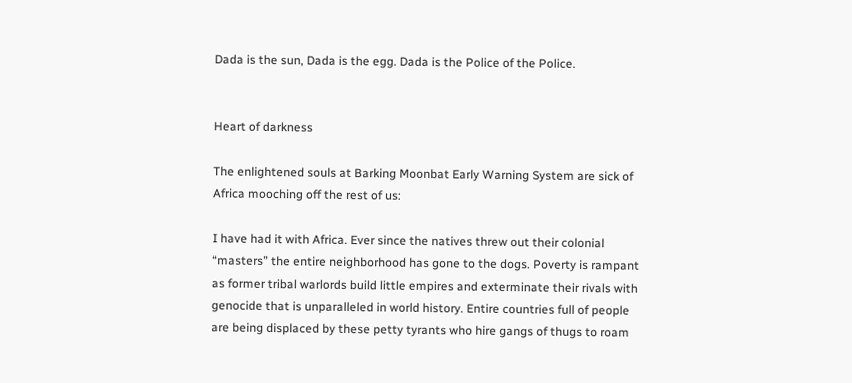Dada is the sun, Dada is the egg. Dada is the Police of the Police.


Heart of darkness

The enlightened souls at Barking Moonbat Early Warning System are sick of Africa mooching off the rest of us:

I have had it with Africa. Ever since the natives threw out their colonial “masters” the entire neighborhood has gone to the dogs. Poverty is rampant as former tribal warlords build little empires and exterminate their rivals with genocide that is unparalleled in world history. Entire countries full of people are being displaced by these petty tyrants who hire gangs of thugs to roam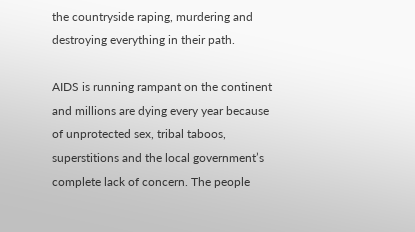the countryside raping, murdering and destroying everything in their path.

AIDS is running rampant on the continent and millions are dying every year because of unprotected sex, tribal taboos, superstitions and the local government’s complete lack of concern. The people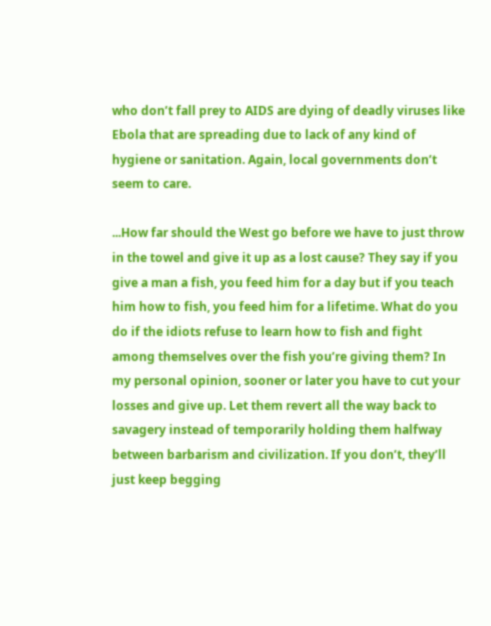who don’t fall prey to AIDS are dying of deadly viruses like Ebola that are spreading due to lack of any kind of hygiene or sanitation. Again, local governments don’t seem to care.

...How far should the West go before we have to just throw in the towel and give it up as a lost cause? They say if you give a man a fish, you feed him for a day but if you teach him how to fish, you feed him for a lifetime. What do you do if the idiots refuse to learn how to fish and fight among themselves over the fish you’re giving them? In my personal opinion, sooner or later you have to cut your losses and give up. Let them revert all the way back to savagery instead of temporarily holding them halfway between barbarism and civilization. If you don’t, they’ll just keep begging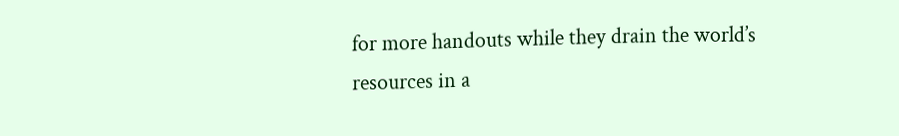for more handouts while they drain the world’s resources in a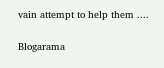vain attempt to help them ....

Blogarama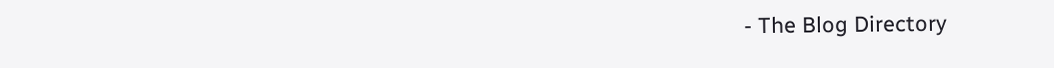- The Blog Directory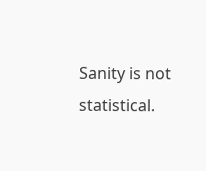Sanity is not statistical.